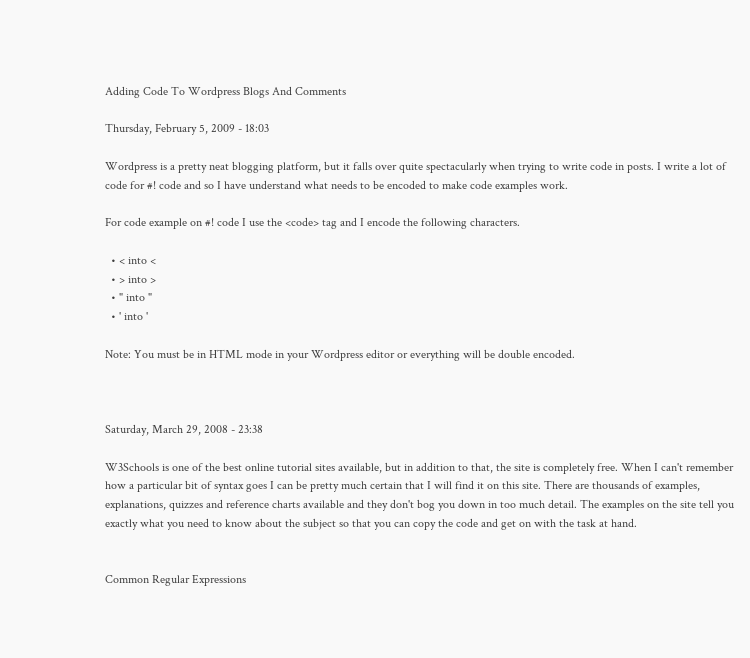Adding Code To Wordpress Blogs And Comments

Thursday, February 5, 2009 - 18:03

Wordpress is a pretty neat blogging platform, but it falls over quite spectacularly when trying to write code in posts. I write a lot of code for #! code and so I have understand what needs to be encoded to make code examples work.

For code example on #! code I use the <code> tag and I encode the following characters.

  • < into <
  • > into >
  • " into "
  • ' into '

Note: You must be in HTML mode in your Wordpress editor or everything will be double encoded.



Saturday, March 29, 2008 - 23:38

W3Schools is one of the best online tutorial sites available, but in addition to that, the site is completely free. When I can't remember how a particular bit of syntax goes I can be pretty much certain that I will find it on this site. There are thousands of examples, explanations, quizzes and reference charts available and they don't bog you down in too much detail. The examples on the site tell you exactly what you need to know about the subject so that you can copy the code and get on with the task at hand.


Common Regular Expressions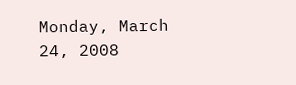Monday, March 24, 2008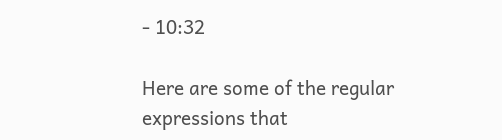- 10:32

Here are some of the regular expressions that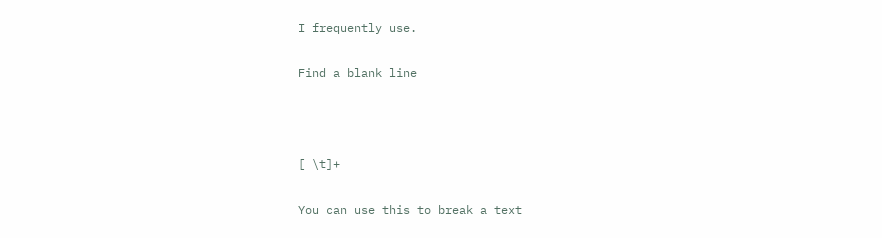I frequently use.

Find a blank line



[ \t]+

You can use this to break a text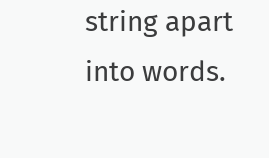string apart into words.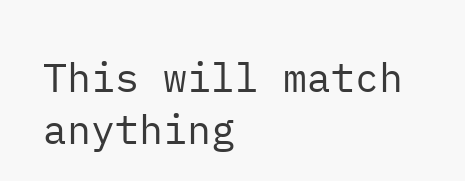This will match anything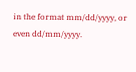in the format mm/dd/yyyy, or even dd/mm/yyyy.